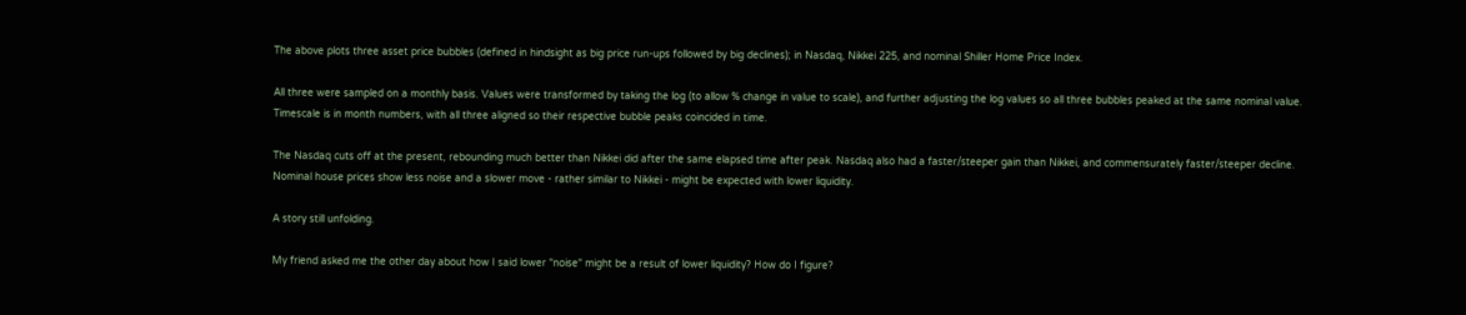The above plots three asset price bubbles (defined in hindsight as big price run-ups followed by big declines); in Nasdaq, Nikkei 225, and nominal Shiller Home Price Index.

All three were sampled on a monthly basis. Values were transformed by taking the log (to allow % change in value to scale), and further adjusting the log values so all three bubbles peaked at the same nominal value. Timescale is in month numbers, with all three aligned so their respective bubble peaks coincided in time.

The Nasdaq cuts off at the present, rebounding much better than Nikkei did after the same elapsed time after peak. Nasdaq also had a faster/steeper gain than Nikkei, and commensurately faster/steeper decline. Nominal house prices show less noise and a slower move - rather similar to Nikkei - might be expected with lower liquidity.

A story still unfolding.

My friend asked me the other day about how I said lower "noise" might be a result of lower liquidity? How do I figure?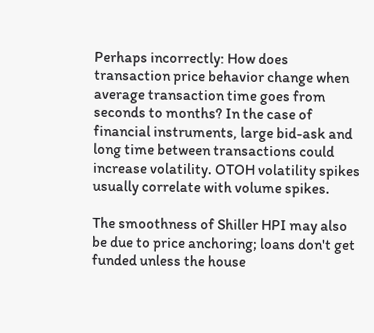Perhaps incorrectly: How does transaction price behavior change when average transaction time goes from seconds to months? In the case of financial instruments, large bid-ask and long time between transactions could increase volatility. OTOH volatility spikes usually correlate with volume spikes.

The smoothness of Shiller HPI may also be due to price anchoring; loans don't get funded unless the house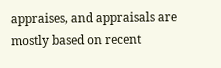appraises, and appraisals are mostly based on recent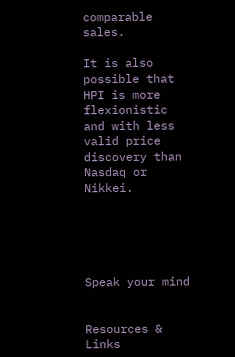comparable sales.

It is also possible that HPI is more flexionistic and with less valid price discovery than Nasdaq or Nikkei.





Speak your mind


Resources & Links